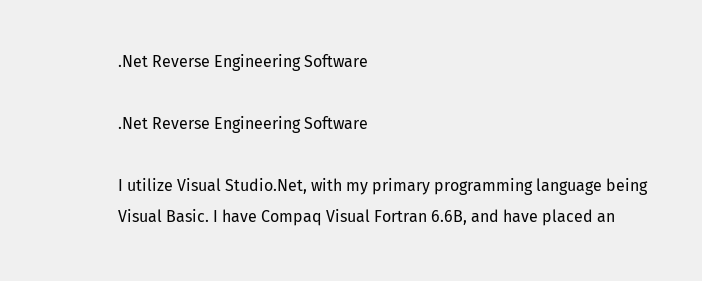.Net Reverse Engineering Software

.Net Reverse Engineering Software

I utilize Visual Studio.Net, with my primary programming language being Visual Basic. I have Compaq Visual Fortran 6.6B, and have placed an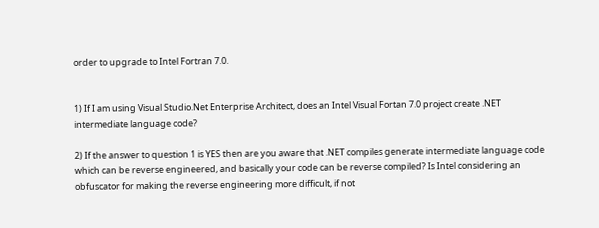order to upgrade to Intel Fortran 7.0.


1) If I am using Visual Studio.Net Enterprise Architect, does an Intel Visual Fortan 7.0 project create .NET intermediate language code?

2) If the answer to question 1 is YES then are you aware that .NET compiles generate intermediate language code which can be reverse engineered, and basically your code can be reverse compiled? Is Intel considering an obfuscator for making the reverse engineering more difficult, if not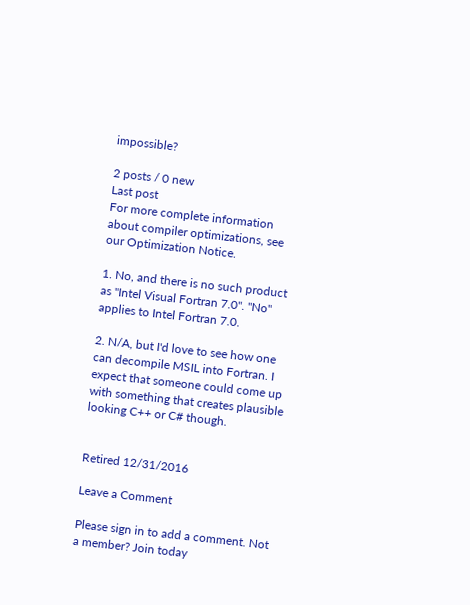impossible?

2 posts / 0 new
Last post
For more complete information about compiler optimizations, see our Optimization Notice.

1. No, and there is no such product as "Intel Visual Fortran 7.0". "No" applies to Intel Fortran 7.0.

2. N/A, but I'd love to see how one can decompile MSIL into Fortran. I expect that someone could come up with something that creates plausible looking C++ or C# though.


Retired 12/31/2016

Leave a Comment

Please sign in to add a comment. Not a member? Join today